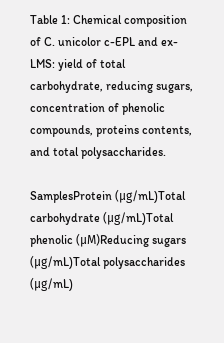Table 1: Chemical composition of C. unicolor c-EPL and ex-LMS: yield of total carbohydrate, reducing sugars, concentration of phenolic compounds, proteins contents, and total polysaccharides.

SamplesProtein (μg/mL)Total carbohydrate (μg/mL)Total phenolic (μM)Reducing sugars (μg/mL)Total polysaccharides (μg/mL)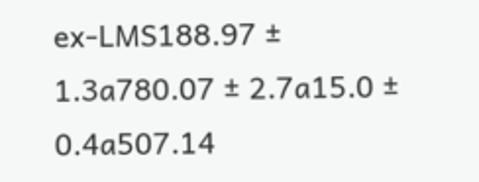ex-LMS188.97 ± 1.3a780.07 ± 2.7a15.0 ± 0.4a507.14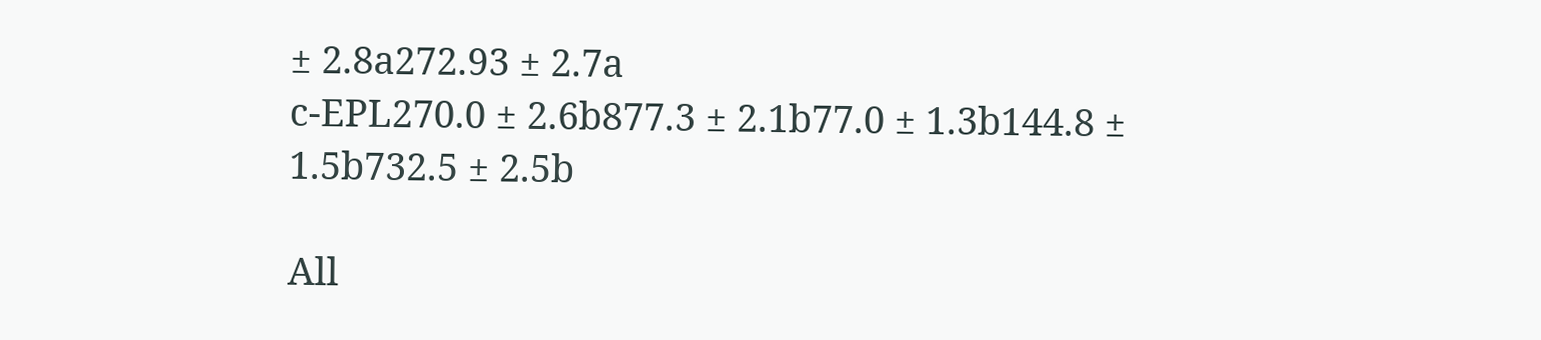± 2.8a272.93 ± 2.7a
c-EPL270.0 ± 2.6b877.3 ± 2.1b77.0 ± 1.3b144.8 ± 1.5b732.5 ± 2.5b

All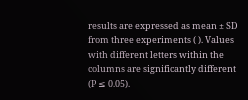results are expressed as mean ± SD from three experiments ( ). Values with different letters within the columns are significantly different (P ≤ 0.05).